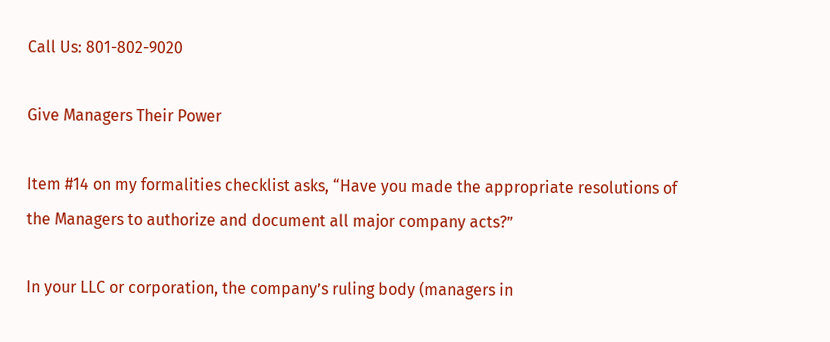Call Us: 801-802-9020

Give Managers Their Power

Item #14 on my formalities checklist asks, “Have you made the appropriate resolutions of the Managers to authorize and document all major company acts?”

In your LLC or corporation, the company’s ruling body (managers in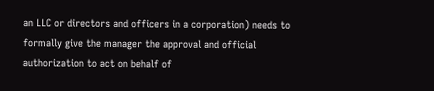an LLC or directors and officers in a corporation) needs to formally give the manager the approval and official authorization to act on behalf of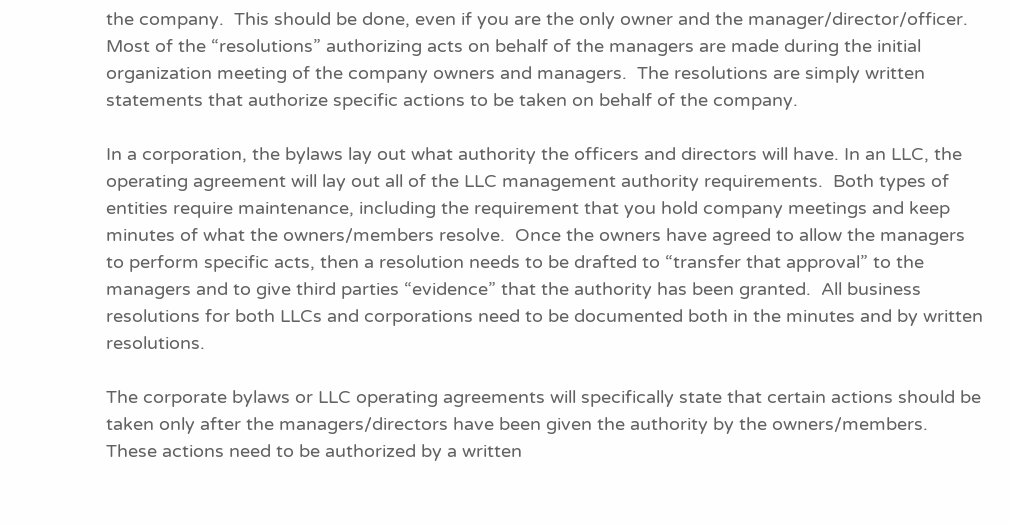the company.  This should be done, even if you are the only owner and the manager/director/officer.  Most of the “resolutions” authorizing acts on behalf of the managers are made during the initial organization meeting of the company owners and managers.  The resolutions are simply written statements that authorize specific actions to be taken on behalf of the company.

In a corporation, the bylaws lay out what authority the officers and directors will have. In an LLC, the operating agreement will lay out all of the LLC management authority requirements.  Both types of entities require maintenance, including the requirement that you hold company meetings and keep minutes of what the owners/members resolve.  Once the owners have agreed to allow the managers to perform specific acts, then a resolution needs to be drafted to “transfer that approval” to the managers and to give third parties “evidence” that the authority has been granted.  All business resolutions for both LLCs and corporations need to be documented both in the minutes and by written resolutions.

The corporate bylaws or LLC operating agreements will specifically state that certain actions should be taken only after the managers/directors have been given the authority by the owners/members.  These actions need to be authorized by a written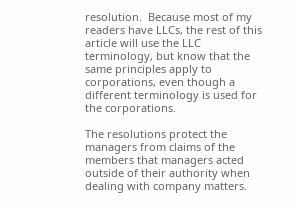resolution.  Because most of my readers have LLCs, the rest of this article will use the LLC terminology, but know that the same principles apply to corporations, even though a different terminology is used for the corporations.

The resolutions protect the managers from claims of the members that managers acted outside of their authority when dealing with company matters.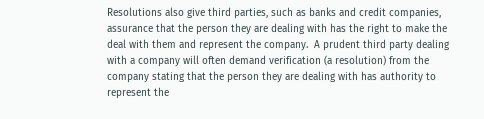Resolutions also give third parties, such as banks and credit companies, assurance that the person they are dealing with has the right to make the deal with them and represent the company.  A prudent third party dealing with a company will often demand verification (a resolution) from the company stating that the person they are dealing with has authority to represent the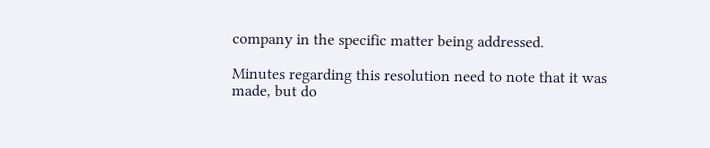company in the specific matter being addressed.

Minutes regarding this resolution need to note that it was made, but do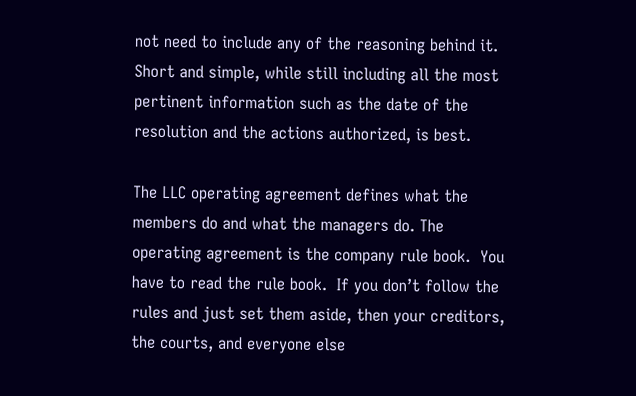not need to include any of the reasoning behind it. Short and simple, while still including all the most pertinent information such as the date of the resolution and the actions authorized, is best.

The LLC operating agreement defines what the members do and what the managers do. The operating agreement is the company rule book.  You have to read the rule book.  If you don’t follow the rules and just set them aside, then your creditors, the courts, and everyone else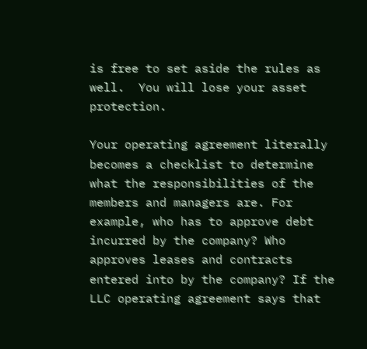is free to set aside the rules as well.  You will lose your asset protection.

Your operating agreement literally becomes a checklist to determine what the responsibilities of the members and managers are. For example, who has to approve debt incurred by the company? Who approves leases and contracts entered into by the company? If the LLC operating agreement says that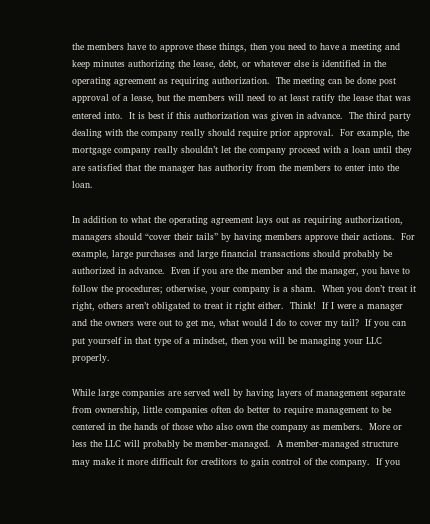the members have to approve these things, then you need to have a meeting and keep minutes authorizing the lease, debt, or whatever else is identified in the operating agreement as requiring authorization.  The meeting can be done post approval of a lease, but the members will need to at least ratify the lease that was entered into.  It is best if this authorization was given in advance.  The third party dealing with the company really should require prior approval.  For example, the mortgage company really shouldn’t let the company proceed with a loan until they are satisfied that the manager has authority from the members to enter into the loan.

In addition to what the operating agreement lays out as requiring authorization, managers should “cover their tails” by having members approve their actions.  For example, large purchases and large financial transactions should probably be authorized in advance.  Even if you are the member and the manager, you have to follow the procedures; otherwise, your company is a sham.  When you don’t treat it right, others aren’t obligated to treat it right either.  Think!  If I were a manager and the owners were out to get me, what would I do to cover my tail?  If you can put yourself in that type of a mindset, then you will be managing your LLC properly.

While large companies are served well by having layers of management separate from ownership, little companies often do better to require management to be centered in the hands of those who also own the company as members.  More or less the LLC will probably be member-managed.  A member-managed structure may make it more difficult for creditors to gain control of the company.  If you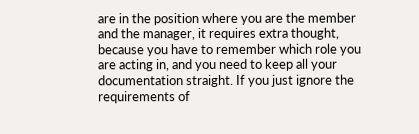are in the position where you are the member and the manager, it requires extra thought, because you have to remember which role you are acting in, and you need to keep all your documentation straight. If you just ignore the requirements of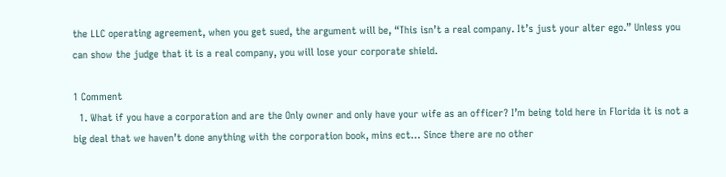the LLC operating agreement, when you get sued, the argument will be, “This isn’t a real company. It’s just your alter ego.” Unless you can show the judge that it is a real company, you will lose your corporate shield.

1 Comment
  1. What if you have a corporation and are the Only owner and only have your wife as an officer? I’m being told here in Florida it is not a big deal that we haven’t done anything with the corporation book, mins ect… Since there are no other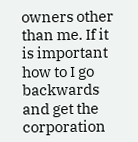owners other than me. If it is important how to I go backwards and get the corporation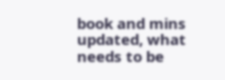book and mins updated, what needs to be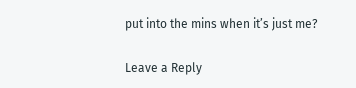put into the mins when it’s just me?

Leave a Reply